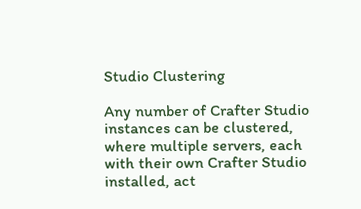Studio Clustering

Any number of Crafter Studio instances can be clustered, where multiple servers, each with their own Crafter Studio installed, act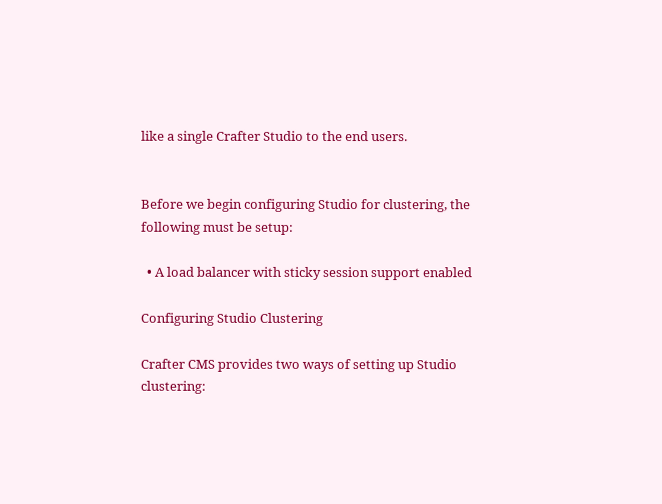like a single Crafter Studio to the end users.


Before we begin configuring Studio for clustering, the following must be setup:

  • A load balancer with sticky session support enabled

Configuring Studio Clustering

Crafter CMS provides two ways of setting up Studio clustering: